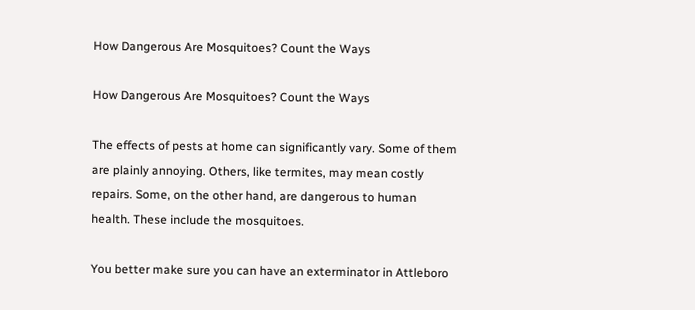How Dangerous Are Mosquitoes? Count the Ways

How Dangerous Are Mosquitoes? Count the Ways

The effects of pests at home can significantly vary. Some of them are plainly annoying. Others, like termites, may mean costly repairs. Some, on the other hand, are dangerous to human health. These include the mosquitoes.

You better make sure you can have an exterminator in Attleboro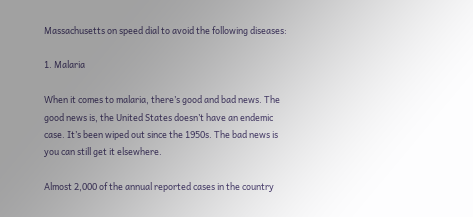Massachusetts on speed dial to avoid the following diseases:

1. Malaria

When it comes to malaria, there’s good and bad news. The good news is, the United States doesn’t have an endemic case. It’s been wiped out since the 1950s. The bad news is you can still get it elsewhere.

Almost 2,000 of the annual reported cases in the country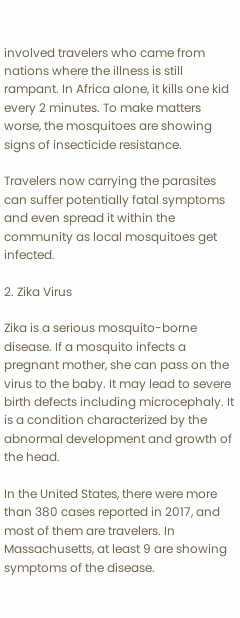involved travelers who came from nations where the illness is still rampant. In Africa alone, it kills one kid every 2 minutes. To make matters worse, the mosquitoes are showing signs of insecticide resistance.

Travelers now carrying the parasites can suffer potentially fatal symptoms and even spread it within the community as local mosquitoes get infected.

2. Zika Virus

Zika is a serious mosquito-borne disease. If a mosquito infects a pregnant mother, she can pass on the virus to the baby. It may lead to severe birth defects including microcephaly. It is a condition characterized by the abnormal development and growth of the head.

In the United States, there were more than 380 cases reported in 2017, and most of them are travelers. In Massachusetts, at least 9 are showing symptoms of the disease.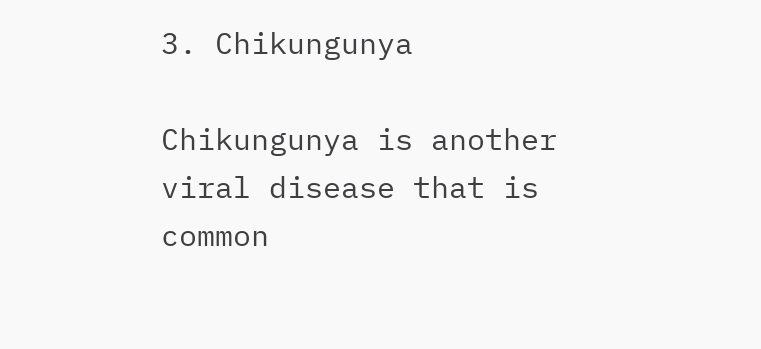3. Chikungunya

Chikungunya is another viral disease that is common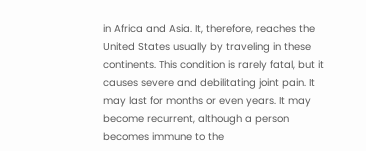in Africa and Asia. It, therefore, reaches the United States usually by traveling in these continents. This condition is rarely fatal, but it causes severe and debilitating joint pain. It may last for months or even years. It may become recurrent, although a person becomes immune to the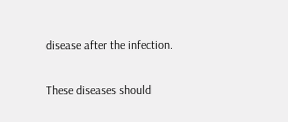disease after the infection.

These diseases should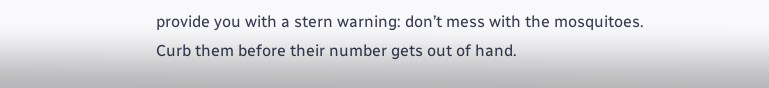provide you with a stern warning: don’t mess with the mosquitoes. Curb them before their number gets out of hand.